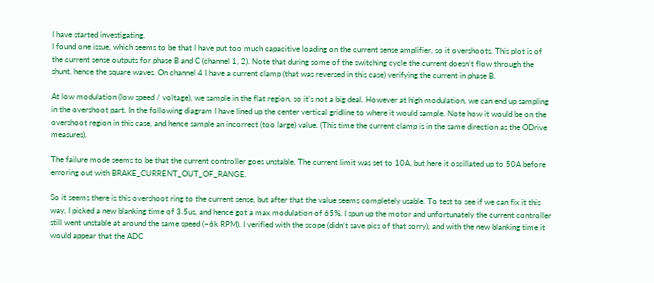I have started investigating.
I found one issue, which seems to be that I have put too much capacitive loading on the current sense amplifier, so it overshoots. This plot is of the current sense outputs for phase B and C (channel 1, 2). Note that during some of the switching cycle the current doesn’t flow through the shunt, hence the square waves. On channel 4 I have a current clamp (that was reversed in this case) verifying the current in phase B.

At low modulation (low speed / voltage), we sample in the flat region, so it’s not a big deal. However at high modulation, we can end up sampling in the overshoot part. In the following diagram I have lined up the center vertical gridline to where it would sample. Note how it would be on the overshoot region in this case, and hence sample an incorrect (too large) value. (This time the current clamp is in the same direction as the ODrive measures).

The failure mode seems to be that the current controller goes unstable. The current limit was set to 10A, but here it oscillated up to 50A before erroring out with BRAKE_CURRENT_OUT_OF_RANGE.

So it seems there is this overshoot ring to the current sense, but after that the value seems completely usable. To test to see if we can fix it this way, I picked a new blanking time of 3.5us, and hence got a max modulation of 65%. I spun up the motor and unfortunately the current controller still went unstable at around the same speed (~6k RPM). I verified with the scope (didn’t save pics of that sorry), and with the new blanking time it would appear that the ADC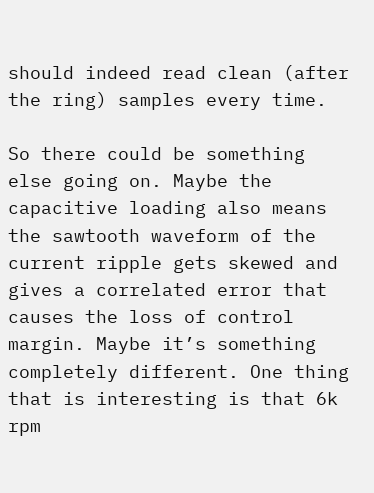should indeed read clean (after the ring) samples every time.

So there could be something else going on. Maybe the capacitive loading also means the sawtooth waveform of the current ripple gets skewed and gives a correlated error that causes the loss of control margin. Maybe it’s something completely different. One thing that is interesting is that 6k rpm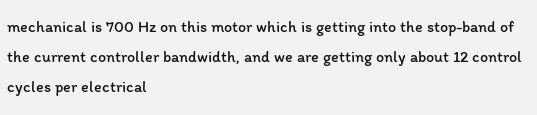mechanical is 700 Hz on this motor which is getting into the stop-band of the current controller bandwidth, and we are getting only about 12 control cycles per electrical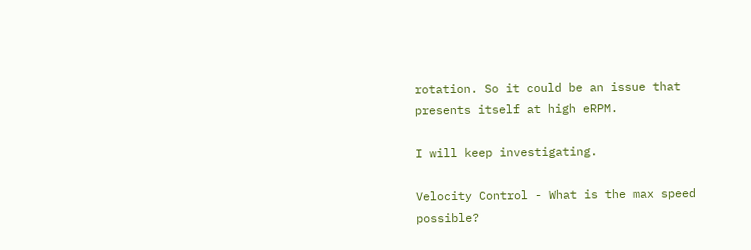rotation. So it could be an issue that presents itself at high eRPM.

I will keep investigating.

Velocity Control - What is the max speed possible?